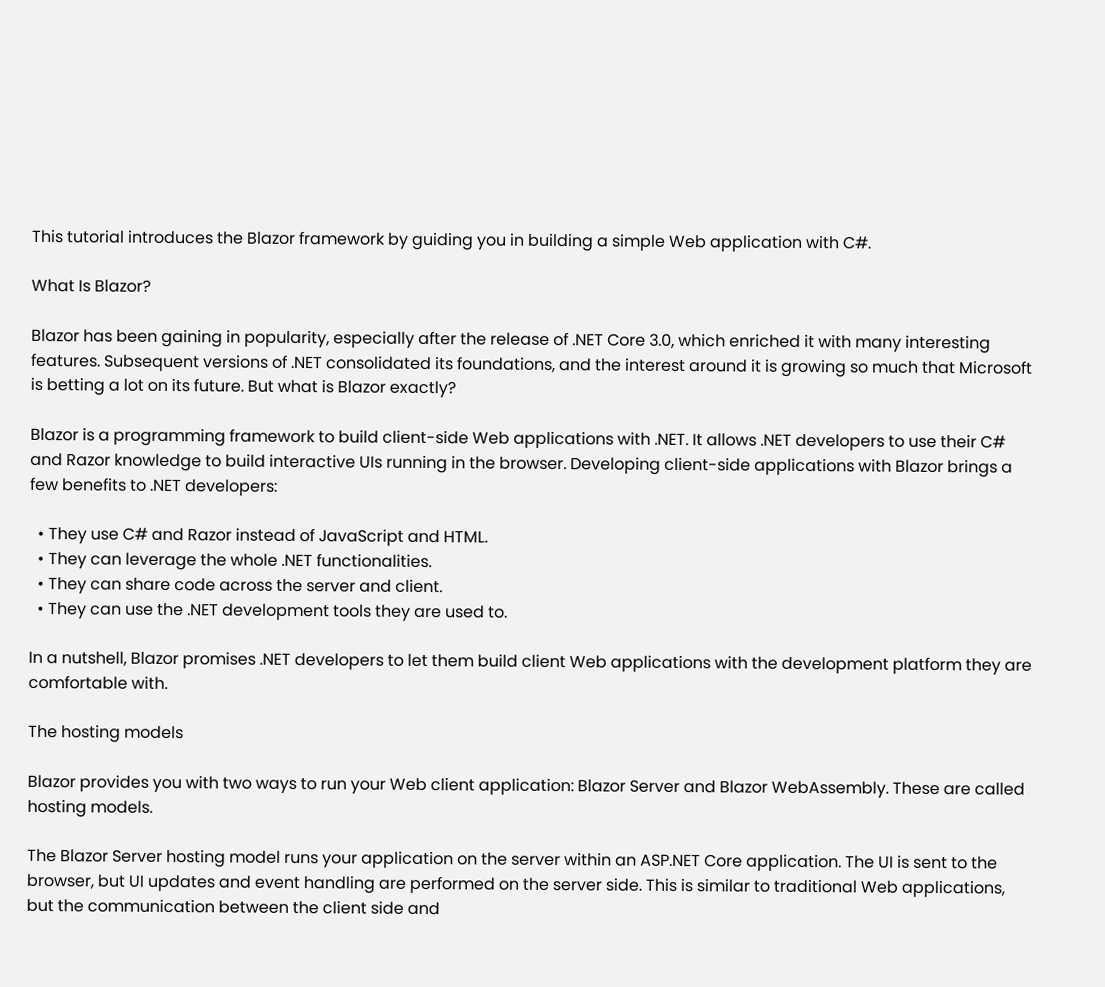This tutorial introduces the Blazor framework by guiding you in building a simple Web application with C#.

What Is Blazor?

Blazor has been gaining in popularity, especially after the release of .NET Core 3.0, which enriched it with many interesting features. Subsequent versions of .NET consolidated its foundations, and the interest around it is growing so much that Microsoft is betting a lot on its future. But what is Blazor exactly?

Blazor is a programming framework to build client-side Web applications with .NET. It allows .NET developers to use their C# and Razor knowledge to build interactive UIs running in the browser. Developing client-side applications with Blazor brings a few benefits to .NET developers:

  • They use C# and Razor instead of JavaScript and HTML.
  • They can leverage the whole .NET functionalities.
  • They can share code across the server and client.
  • They can use the .NET development tools they are used to.

In a nutshell, Blazor promises .NET developers to let them build client Web applications with the development platform they are comfortable with.

The hosting models

Blazor provides you with two ways to run your Web client application: Blazor Server and Blazor WebAssembly. These are called hosting models.

The Blazor Server hosting model runs your application on the server within an ASP.NET Core application. The UI is sent to the browser, but UI updates and event handling are performed on the server side. This is similar to traditional Web applications, but the communication between the client side and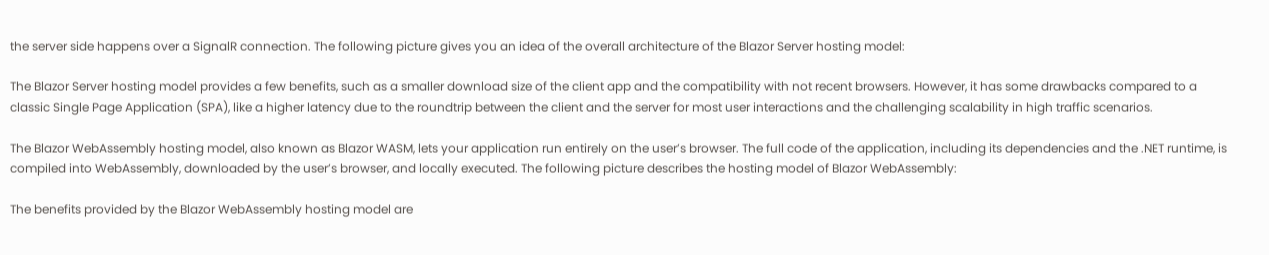the server side happens over a SignalR connection. The following picture gives you an idea of the overall architecture of the Blazor Server hosting model:

The Blazor Server hosting model provides a few benefits, such as a smaller download size of the client app and the compatibility with not recent browsers. However, it has some drawbacks compared to a classic Single Page Application (SPA), like a higher latency due to the roundtrip between the client and the server for most user interactions and the challenging scalability in high traffic scenarios.

The Blazor WebAssembly hosting model, also known as Blazor WASM, lets your application run entirely on the user’s browser. The full code of the application, including its dependencies and the .NET runtime, is compiled into WebAssembly, downloaded by the user’s browser, and locally executed. The following picture describes the hosting model of Blazor WebAssembly:

The benefits provided by the Blazor WebAssembly hosting model are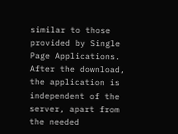similar to those provided by Single Page Applications. After the download, the application is independent of the server, apart from the needed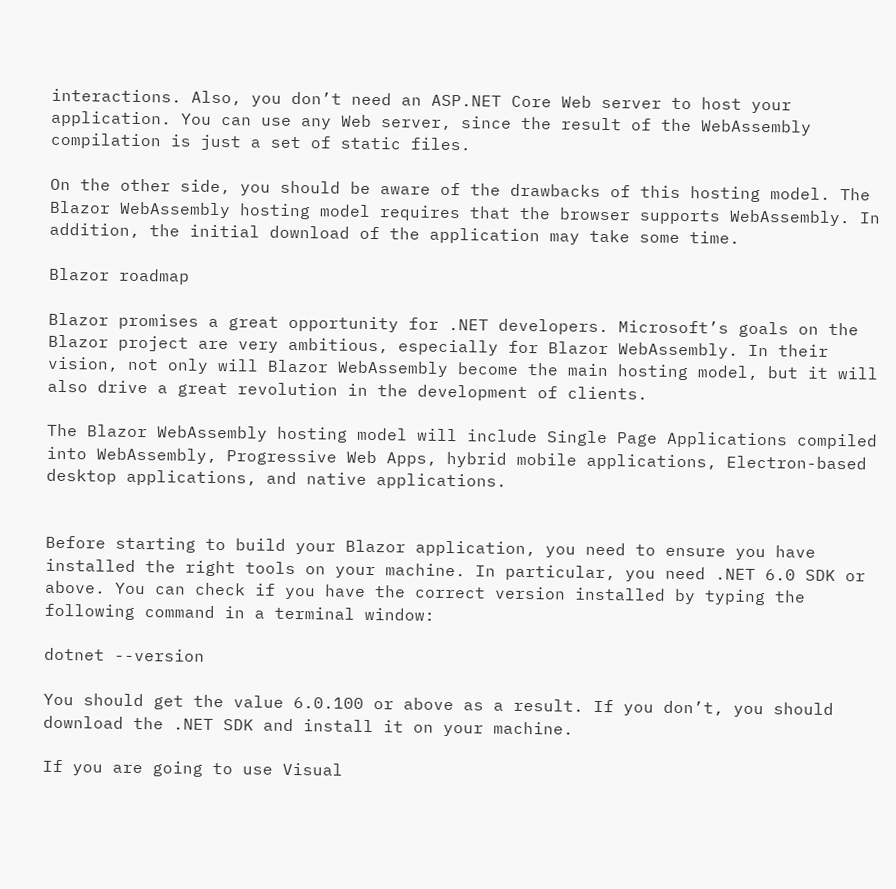interactions. Also, you don’t need an ASP.NET Core Web server to host your application. You can use any Web server, since the result of the WebAssembly compilation is just a set of static files.

On the other side, you should be aware of the drawbacks of this hosting model. The Blazor WebAssembly hosting model requires that the browser supports WebAssembly. In addition, the initial download of the application may take some time.

Blazor roadmap

Blazor promises a great opportunity for .NET developers. Microsoft’s goals on the Blazor project are very ambitious, especially for Blazor WebAssembly. In their vision, not only will Blazor WebAssembly become the main hosting model, but it will also drive a great revolution in the development of clients.

The Blazor WebAssembly hosting model will include Single Page Applications compiled into WebAssembly, Progressive Web Apps, hybrid mobile applications, Electron-based desktop applications, and native applications.


Before starting to build your Blazor application, you need to ensure you have installed the right tools on your machine. In particular, you need .NET 6.0 SDK or above. You can check if you have the correct version installed by typing the following command in a terminal window:

dotnet --version

You should get the value 6.0.100 or above as a result. If you don’t, you should download the .NET SDK and install it on your machine.

If you are going to use Visual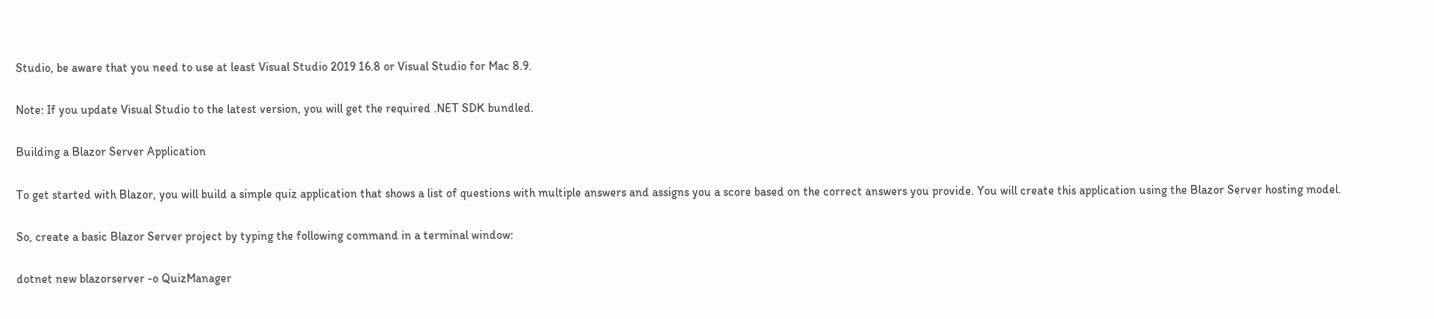Studio, be aware that you need to use at least Visual Studio 2019 16.8 or Visual Studio for Mac 8.9.

Note: If you update Visual Studio to the latest version, you will get the required .NET SDK bundled.

Building a Blazor Server Application

To get started with Blazor, you will build a simple quiz application that shows a list of questions with multiple answers and assigns you a score based on the correct answers you provide. You will create this application using the Blazor Server hosting model.

So, create a basic Blazor Server project by typing the following command in a terminal window:

dotnet new blazorserver -o QuizManager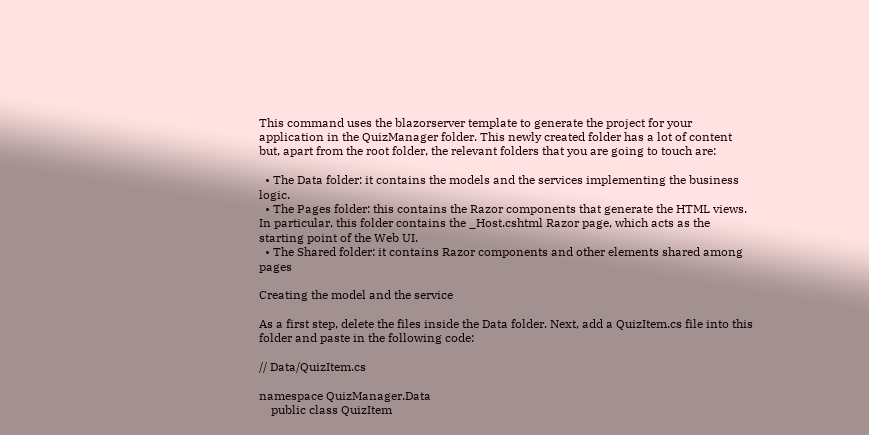This command uses the blazorserver template to generate the project for your application in the QuizManager folder. This newly created folder has a lot of content but, apart from the root folder, the relevant folders that you are going to touch are:

  • The Data folder: it contains the models and the services implementing the business logic.
  • The Pages folder: this contains the Razor components that generate the HTML views. In particular, this folder contains the _Host.cshtml Razor page, which acts as the starting point of the Web UI.
  • The Shared folder: it contains Razor components and other elements shared among pages

Creating the model and the service

As a first step, delete the files inside the Data folder. Next, add a QuizItem.cs file into this folder and paste in the following code:

// Data/QuizItem.cs

namespace QuizManager.Data
    public class QuizItem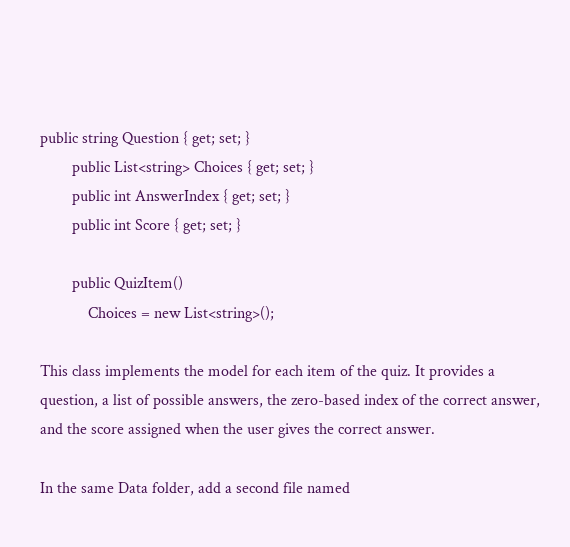public string Question { get; set; }
        public List<string> Choices { get; set; }
        public int AnswerIndex { get; set; }
        public int Score { get; set; }

        public QuizItem()
            Choices = new List<string>();

This class implements the model for each item of the quiz. It provides a question, a list of possible answers, the zero-based index of the correct answer, and the score assigned when the user gives the correct answer.

In the same Data folder, add a second file named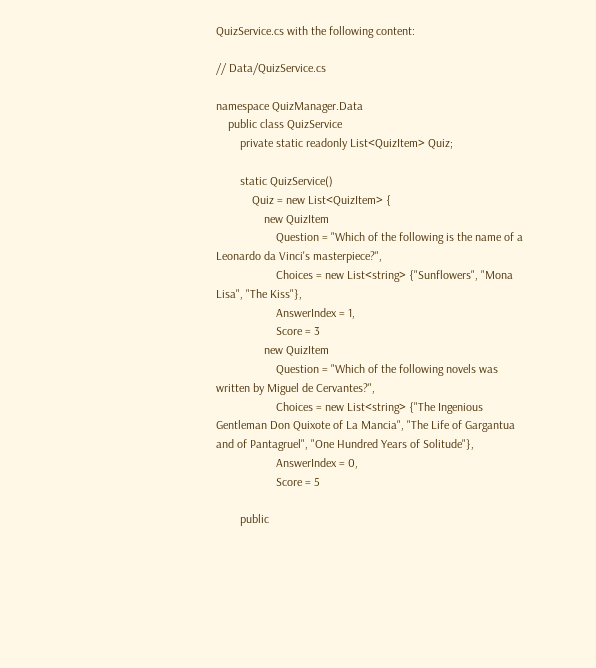QuizService.cs with the following content:

// Data/QuizService.cs

namespace QuizManager.Data
    public class QuizService
        private static readonly List<QuizItem> Quiz;

        static QuizService()
            Quiz = new List<QuizItem> {
                new QuizItem
                    Question = "Which of the following is the name of a Leonardo da Vinci's masterpiece?",
                    Choices = new List<string> {"Sunflowers", "Mona Lisa", "The Kiss"},
                    AnswerIndex = 1,
                    Score = 3
                new QuizItem
                    Question = "Which of the following novels was written by Miguel de Cervantes?",
                    Choices = new List<string> {"The Ingenious Gentleman Don Quixote of La Mancia", "The Life of Gargantua and of Pantagruel", "One Hundred Years of Solitude"},
                    AnswerIndex = 0,
                    Score = 5

        public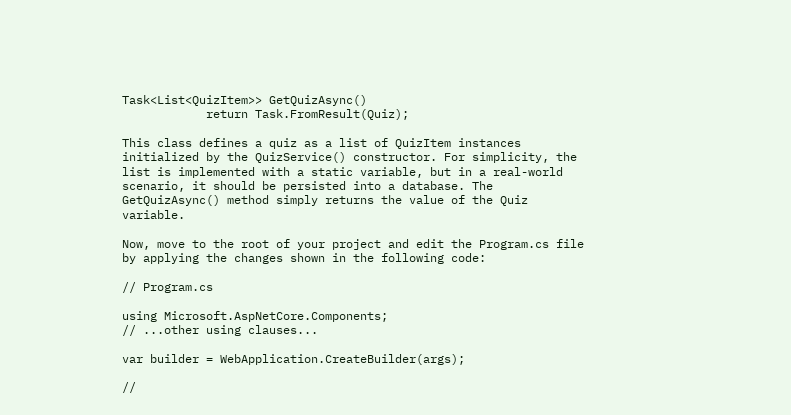Task<List<QuizItem>> GetQuizAsync()
            return Task.FromResult(Quiz);

This class defines a quiz as a list of QuizItem instances initialized by the QuizService() constructor. For simplicity, the list is implemented with a static variable, but in a real-world scenario, it should be persisted into a database. The GetQuizAsync() method simply returns the value of the Quiz variable.

Now, move to the root of your project and edit the Program.cs file by applying the changes shown in the following code:

// Program.cs

using Microsoft.AspNetCore.Components;
// ...other using clauses...

var builder = WebApplication.CreateBuilder(args);

//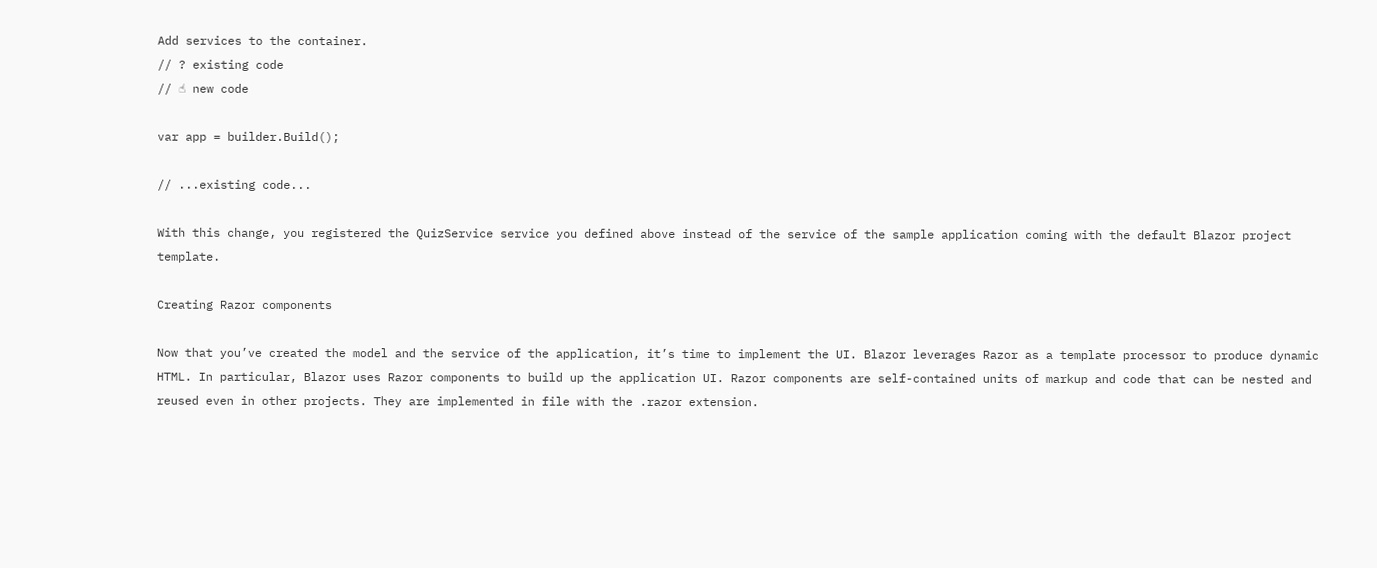Add services to the container.
// ? existing code
// ☝ new code

var app = builder.Build();

// ...existing code...

With this change, you registered the QuizService service you defined above instead of the service of the sample application coming with the default Blazor project template.

Creating Razor components

Now that you’ve created the model and the service of the application, it’s time to implement the UI. Blazor leverages Razor as a template processor to produce dynamic HTML. In particular, Blazor uses Razor components to build up the application UI. Razor components are self-contained units of markup and code that can be nested and reused even in other projects. They are implemented in file with the .razor extension.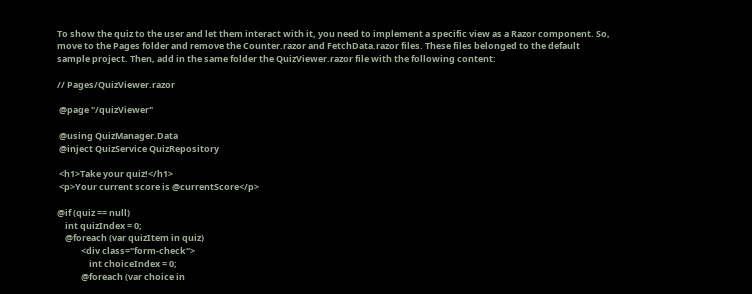To show the quiz to the user and let them interact with it, you need to implement a specific view as a Razor component. So, move to the Pages folder and remove the Counter.razor and FetchData.razor files. These files belonged to the default sample project. Then, add in the same folder the QuizViewer.razor file with the following content:

// Pages/QuizViewer.razor

 @page "/quizViewer"

 @using QuizManager.Data
 @inject QuizService QuizRepository

 <h1>Take your quiz!</h1>
 <p>Your current score is @currentScore</p>

@if (quiz == null)
    int quizIndex = 0;
    @foreach (var quizItem in quiz)
            <div class="form-check">
                int choiceIndex = 0;
            @foreach (var choice in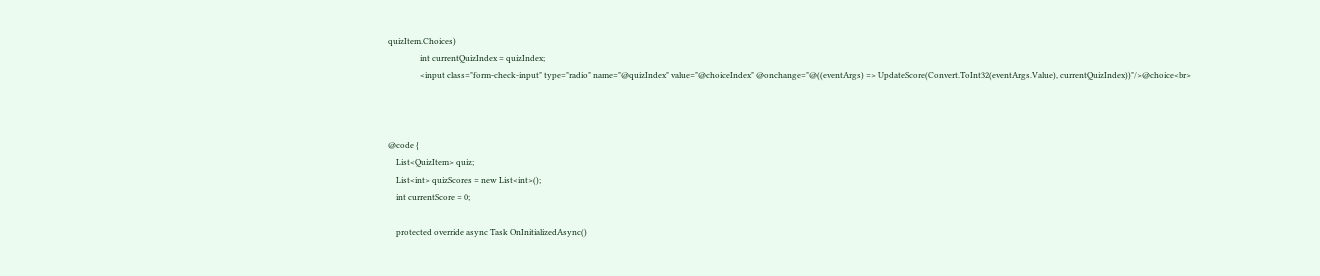quizItem.Choices)
                int currentQuizIndex = quizIndex;
                <input class="form-check-input" type="radio" name="@quizIndex" value="@choiceIndex" @onchange="@((eventArgs) => UpdateScore(Convert.ToInt32(eventArgs.Value), currentQuizIndex))"/>@choice<br>



@code {
    List<QuizItem> quiz;
    List<int> quizScores = new List<int>();
    int currentScore = 0;

    protected override async Task OnInitializedAsync()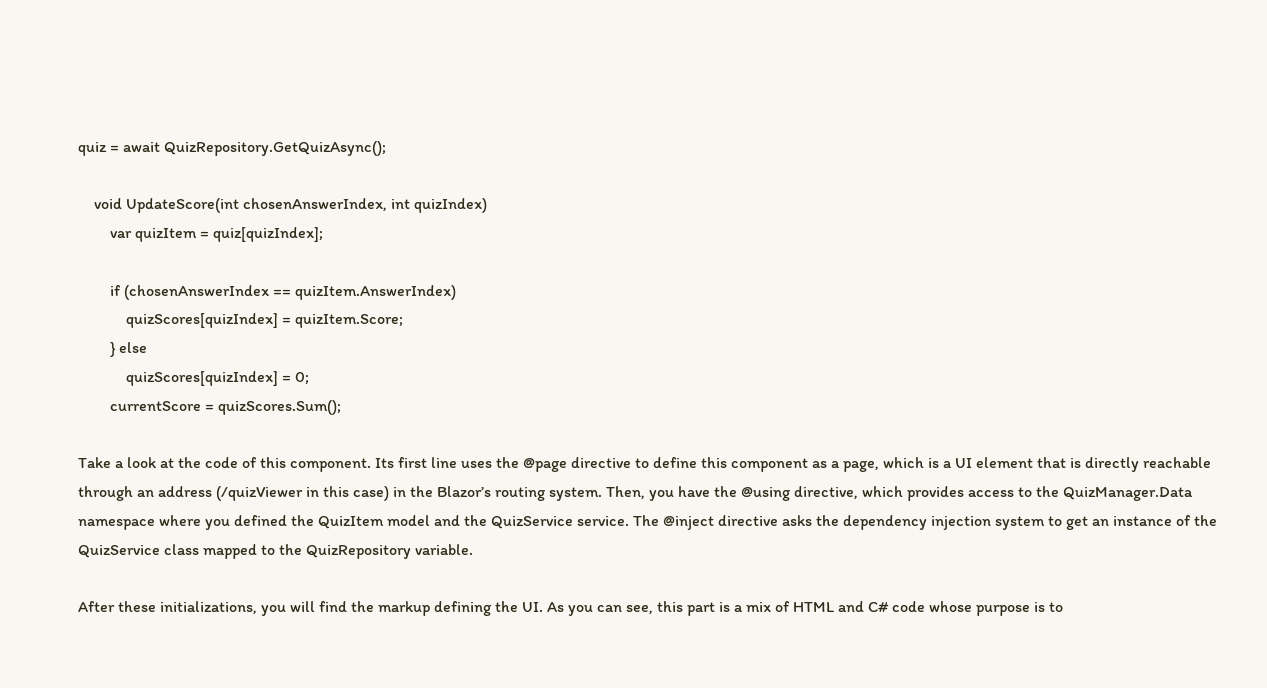quiz = await QuizRepository.GetQuizAsync();

    void UpdateScore(int chosenAnswerIndex, int quizIndex)
        var quizItem = quiz[quizIndex];

        if (chosenAnswerIndex == quizItem.AnswerIndex)
            quizScores[quizIndex] = quizItem.Score;
        } else
            quizScores[quizIndex] = 0;
        currentScore = quizScores.Sum();

Take a look at the code of this component. Its first line uses the @page directive to define this component as a page, which is a UI element that is directly reachable through an address (/quizViewer in this case) in the Blazor’s routing system. Then, you have the @using directive, which provides access to the QuizManager.Data namespace where you defined the QuizItem model and the QuizService service. The @inject directive asks the dependency injection system to get an instance of the QuizService class mapped to the QuizRepository variable.

After these initializations, you will find the markup defining the UI. As you can see, this part is a mix of HTML and C# code whose purpose is to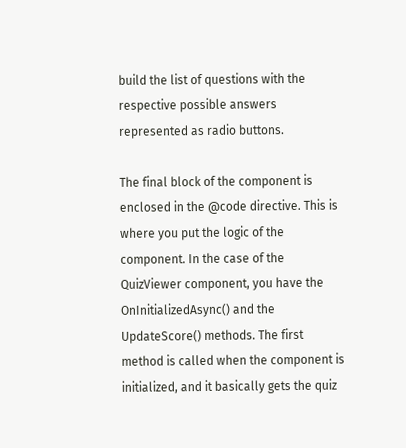build the list of questions with the respective possible answers represented as radio buttons.

The final block of the component is enclosed in the @code directive. This is where you put the logic of the component. In the case of the QuizViewer component, you have the OnInitializedAsync() and the UpdateScore() methods. The first method is called when the component is initialized, and it basically gets the quiz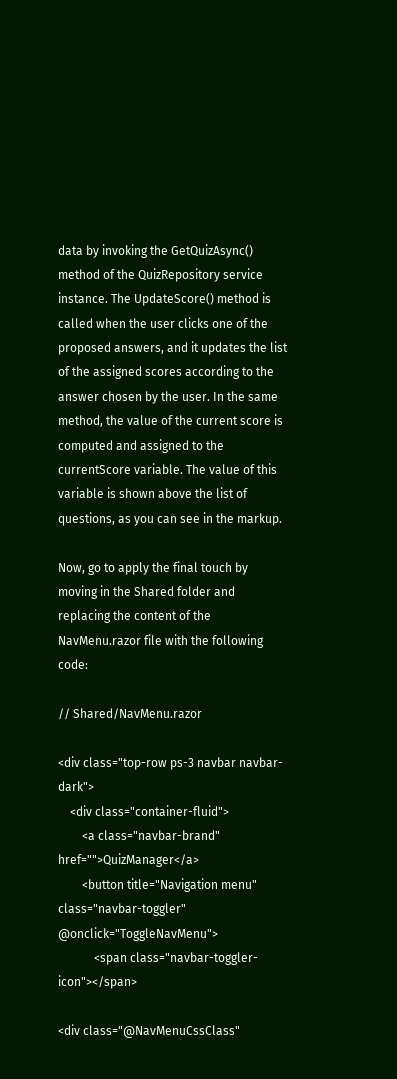data by invoking the GetQuizAsync() method of the QuizRepository service instance. The UpdateScore() method is called when the user clicks one of the proposed answers, and it updates the list of the assigned scores according to the answer chosen by the user. In the same method, the value of the current score is computed and assigned to the currentScore variable. The value of this variable is shown above the list of questions, as you can see in the markup.

Now, go to apply the final touch by moving in the Shared folder and replacing the content of the NavMenu.razor file with the following code:

// Shared/NavMenu.razor

<div class="top-row ps-3 navbar navbar-dark">
    <div class="container-fluid">
        <a class="navbar-brand" href="">QuizManager</a>
        <button title="Navigation menu" class="navbar-toggler" @onclick="ToggleNavMenu">
            <span class="navbar-toggler-icon"></span>

<div class="@NavMenuCssClass"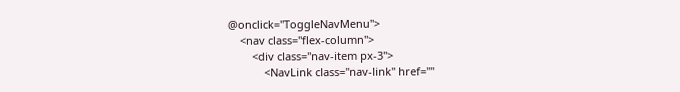@onclick="ToggleNavMenu">
    <nav class="flex-column">
        <div class="nav-item px-3">
            <NavLink class="nav-link" href=""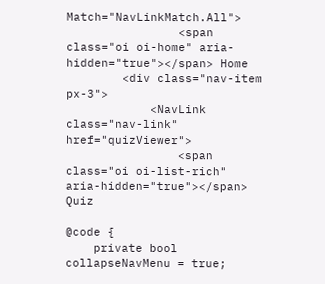Match="NavLinkMatch.All">
                <span class="oi oi-home" aria-hidden="true"></span> Home
        <div class="nav-item px-3">
            <NavLink class="nav-link" href="quizViewer">
                <span class="oi oi-list-rich" aria-hidden="true"></span> Quiz

@code {
    private bool collapseNavMenu = true;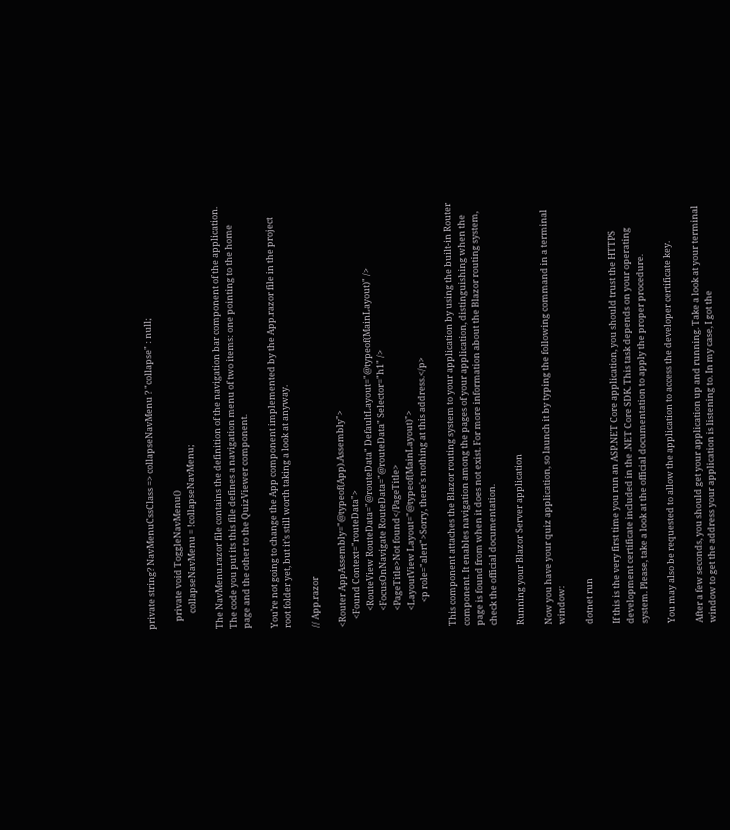private string? NavMenuCssClass => collapseNavMenu ? "collapse" : null;

    private void ToggleNavMenu()
        collapseNavMenu = !collapseNavMenu;

The NavMenu.razor file contains the definition of the navigation bar component of the application. The code you put its this file defines a navigation menu of two items: one pointing to the home page and the other to the QuizViewer component.

You’re not going to change the App component implemented by the App.razor file in the project root folder yet, but it’s still worth taking a look at anyway.

// App.razor

<Router AppAssembly="@typeof(App).Assembly">
    <Found Context="routeData">
        <RouteView RouteData="@routeData" DefaultLayout="@typeof(MainLayout)" />
        <FocusOnNavigate RouteData="@routeData" Selector="h1" />
        <PageTitle>Not found</PageTitle>
        <LayoutView Layout="@typeof(MainLayout)">
            <p role="alert">Sorry, there's nothing at this address.</p>

This component attaches the Blazor routing system to your application by using the built-in Router component. It enables navigation among the pages of your application, distinguishing when the page is found from when it does not exist. For more information about the Blazor routing system, check the official documentation.

Running your Blazor Server application

Now you have your quiz application, so launch it by typing the following command in a terminal window:

dotnet run

If this is the very first time you run an ASP.NET Core application, you should trust the HTTPS development certificate included in the .NET Core SDK. This task depends on your operating system. Please, take a look at the official documentation to apply the proper procedure.

You may also be requested to allow the application to access the developer certificate key.

After a few seconds, you should get your application up and running. Take a look at your terminal window to get the address your application is listening to. In my case, I got the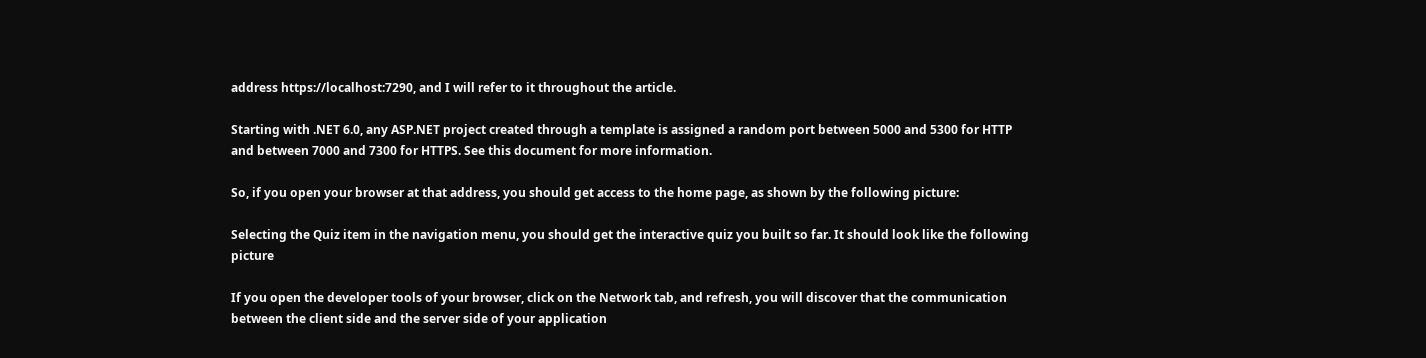address https://localhost:7290, and I will refer to it throughout the article.

Starting with .NET 6.0, any ASP.NET project created through a template is assigned a random port between 5000 and 5300 for HTTP and between 7000 and 7300 for HTTPS. See this document for more information.

So, if you open your browser at that address, you should get access to the home page, as shown by the following picture:

Selecting the Quiz item in the navigation menu, you should get the interactive quiz you built so far. It should look like the following picture

If you open the developer tools of your browser, click on the Network tab, and refresh, you will discover that the communication between the client side and the server side of your application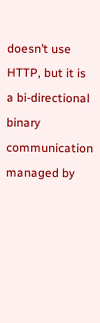doesn’t use HTTP, but it is a bi-directional binary communication managed by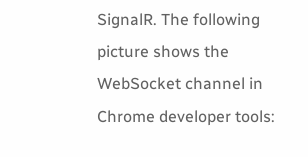SignalR. The following picture shows the WebSocket channel in Chrome developer tools: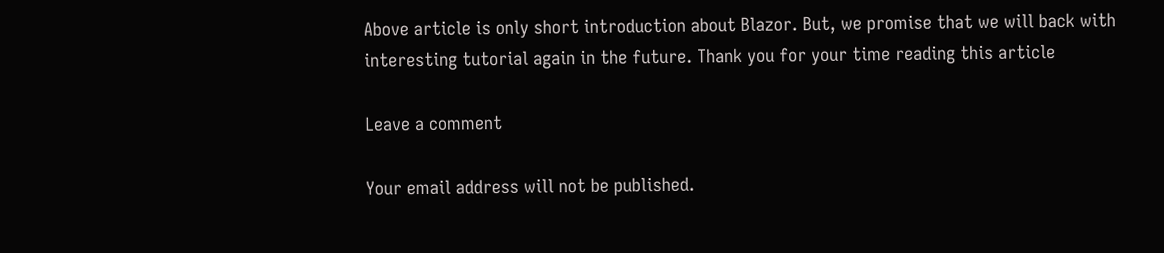Above article is only short introduction about Blazor. But, we promise that we will back with interesting tutorial again in the future. Thank you for your time reading this article

Leave a comment

Your email address will not be published.